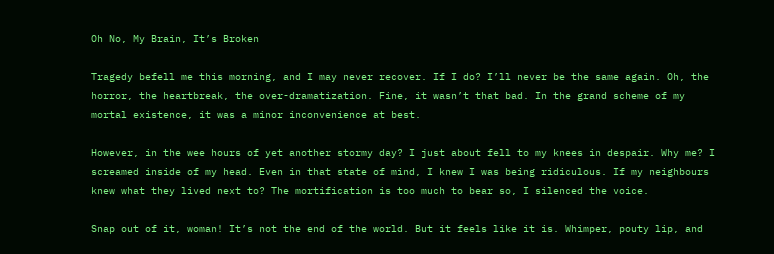Oh No, My Brain, It’s Broken

Tragedy befell me this morning, and I may never recover. If I do? I’ll never be the same again. Oh, the horror, the heartbreak, the over-dramatization. Fine, it wasn’t that bad. In the grand scheme of my mortal existence, it was a minor inconvenience at best.

However, in the wee hours of yet another stormy day? I just about fell to my knees in despair. Why me? I screamed inside of my head. Even in that state of mind, I knew I was being ridiculous. If my neighbours knew what they lived next to? The mortification is too much to bear so, I silenced the voice.

Snap out of it, woman! It’s not the end of the world. But it feels like it is. Whimper, pouty lip, and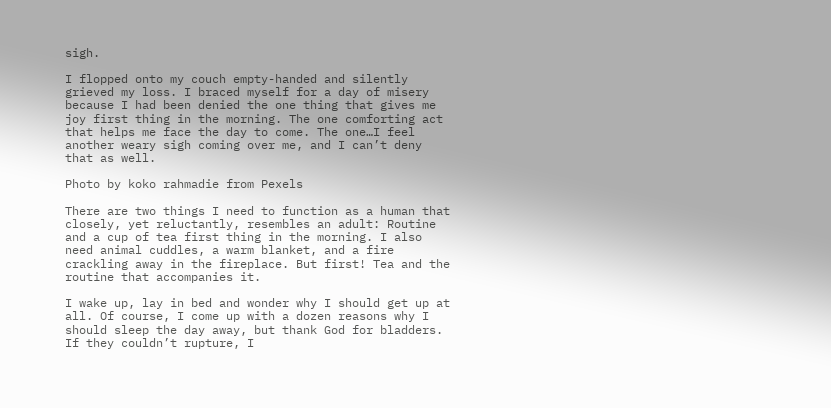sigh.

I flopped onto my couch empty-handed and silently grieved my loss. I braced myself for a day of misery because I had been denied the one thing that gives me joy first thing in the morning. The one comforting act that helps me face the day to come. The one…I feel another weary sigh coming over me, and I can’t deny that as well.

Photo by koko rahmadie from Pexels

There are two things I need to function as a human that closely, yet reluctantly, resembles an adult: Routine and a cup of tea first thing in the morning. I also need animal cuddles, a warm blanket, and a fire crackling away in the fireplace. But first! Tea and the routine that accompanies it.

I wake up, lay in bed and wonder why I should get up at all. Of course, I come up with a dozen reasons why I should sleep the day away, but thank God for bladders. If they couldn’t rupture, I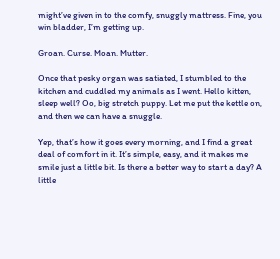might’ve given in to the comfy, snuggly mattress. Fine, you win bladder, I’m getting up.

Groan. Curse. Moan. Mutter.

Once that pesky organ was satiated, I stumbled to the kitchen and cuddled my animals as I went. Hello kitten, sleep well? Oo, big stretch puppy. Let me put the kettle on, and then we can have a snuggle.

Yep, that’s how it goes every morning, and I find a great deal of comfort in it. It’s simple, easy, and it makes me smile just a little bit. Is there a better way to start a day? A little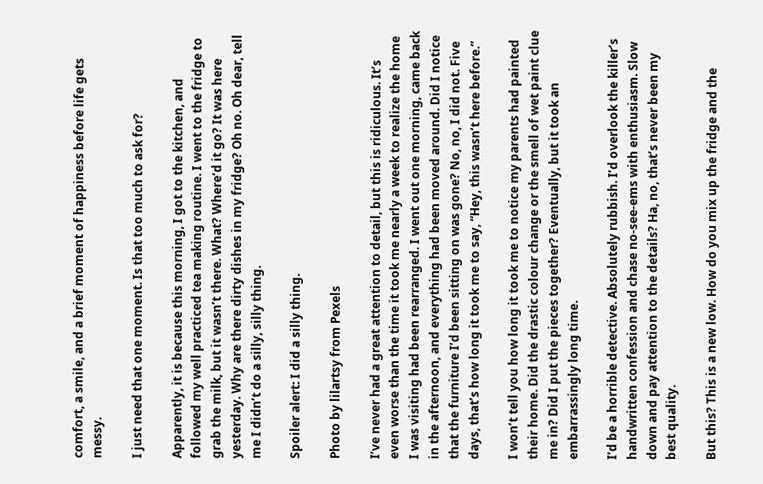comfort, a smile, and a brief moment of happiness before life gets messy.

I just need that one moment. Is that too much to ask for?

Apparently, it is because this morning, I got to the kitchen, and followed my well practiced tea making routine. I went to the fridge to grab the milk, but it wasn’t there. What? Where’d it go? It was here yesterday. Why are there dirty dishes in my fridge? Oh no. Oh dear, tell me I didn’t do a silly, silly thing.

Spoiler alert: I did a silly thing.

Photo by lilartsy from Pexels

I’ve never had a great attention to detail, but this is ridiculous. It’s even worse than the time it took me nearly a week to realize the home I was visiting had been rearranged. I went out one morning, came back in the afternoon, and everything had been moved around. Did I notice that the furniture I’d been sitting on was gone? No, no, I did not. Five days, that’s how long it took me to say, “Hey, this wasn’t here before.”

I won’t tell you how long it took me to notice my parents had painted their home. Did the drastic colour change or the smell of wet paint clue me in? Did I put the pieces together? Eventually, but it took an embarrassingly long time.

I’d be a horrible detective. Absolutely rubbish. I’d overlook the killer’s handwritten confession and chase no-see-ems with enthusiasm. Slow down and pay attention to the details? Ha, no, that’s never been my best quality.

But this? This is a new low. How do you mix up the fridge and the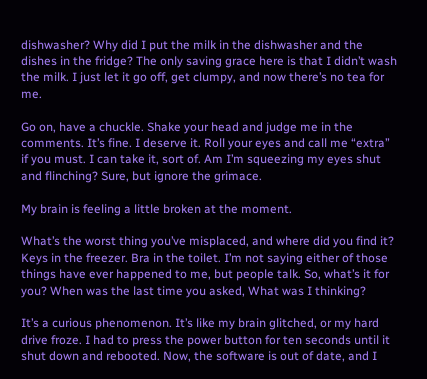dishwasher? Why did I put the milk in the dishwasher and the dishes in the fridge? The only saving grace here is that I didn’t wash the milk. I just let it go off, get clumpy, and now there’s no tea for me.

Go on, have a chuckle. Shake your head and judge me in the comments. It’s fine. I deserve it. Roll your eyes and call me “extra” if you must. I can take it, sort of. Am I’m squeezing my eyes shut and flinching? Sure, but ignore the grimace.

My brain is feeling a little broken at the moment.

What’s the worst thing you’ve misplaced, and where did you find it? Keys in the freezer. Bra in the toilet. I’m not saying either of those things have ever happened to me, but people talk. So, what’s it for you? When was the last time you asked, What was I thinking?

It’s a curious phenomenon. It’s like my brain glitched, or my hard drive froze. I had to press the power button for ten seconds until it shut down and rebooted. Now, the software is out of date, and I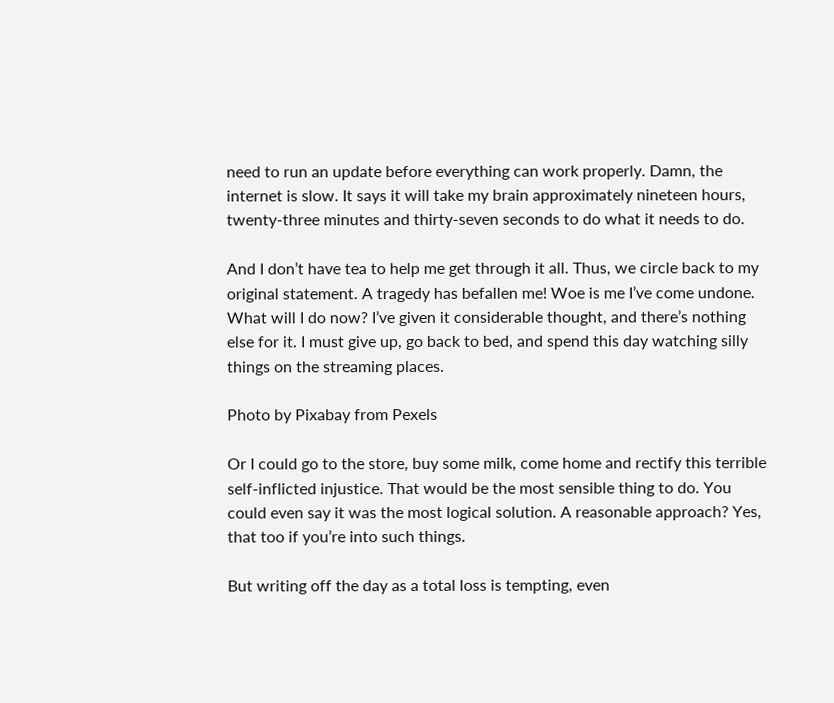need to run an update before everything can work properly. Damn, the internet is slow. It says it will take my brain approximately nineteen hours, twenty-three minutes and thirty-seven seconds to do what it needs to do.

And I don’t have tea to help me get through it all. Thus, we circle back to my original statement. A tragedy has befallen me! Woe is me I’ve come undone. What will I do now? I’ve given it considerable thought, and there’s nothing else for it. I must give up, go back to bed, and spend this day watching silly things on the streaming places.

Photo by Pixabay from Pexels

Or I could go to the store, buy some milk, come home and rectify this terrible self-inflicted injustice. That would be the most sensible thing to do. You could even say it was the most logical solution. A reasonable approach? Yes, that too if you’re into such things.

But writing off the day as a total loss is tempting, even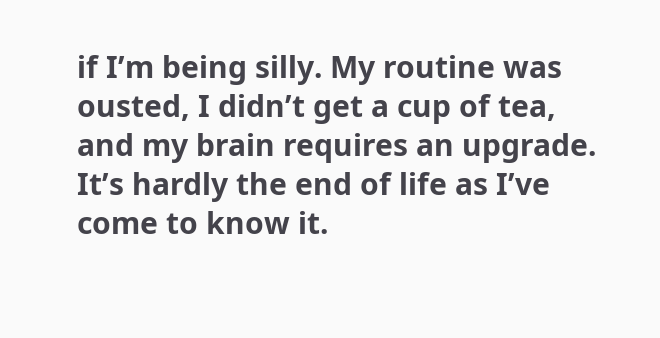if I’m being silly. My routine was ousted, I didn’t get a cup of tea, and my brain requires an upgrade. It’s hardly the end of life as I’ve come to know it.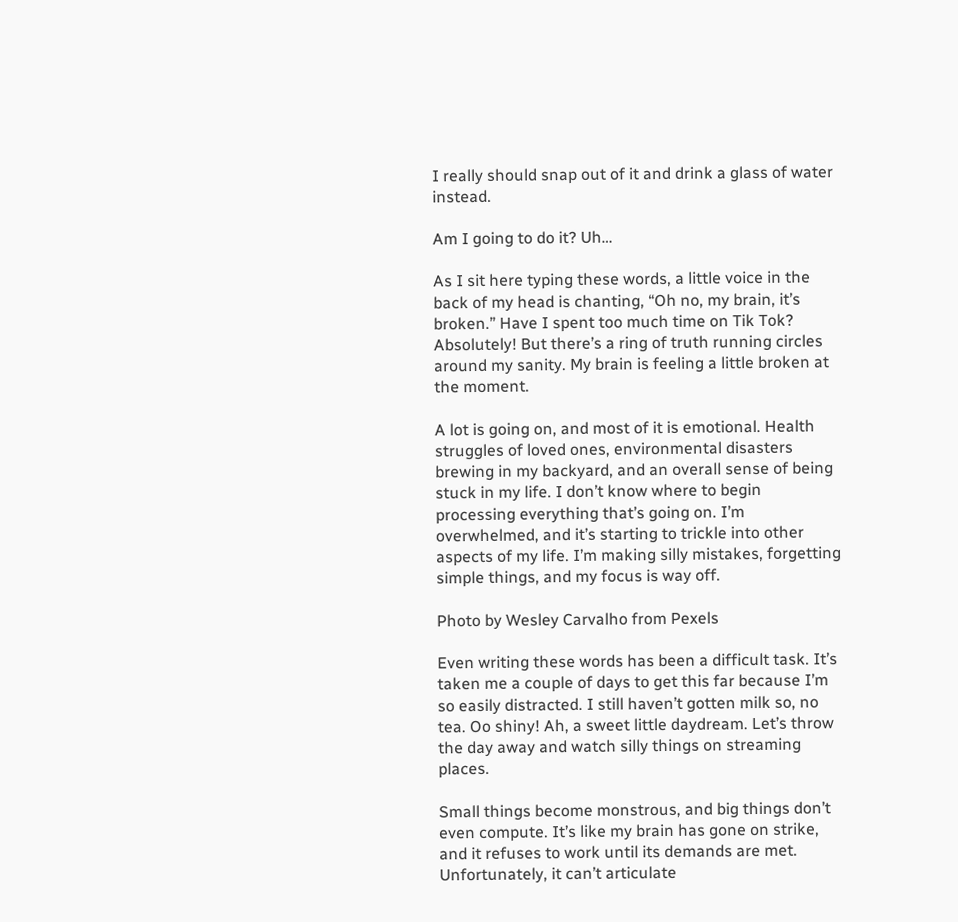I really should snap out of it and drink a glass of water instead.

Am I going to do it? Uh…

As I sit here typing these words, a little voice in the back of my head is chanting, “Oh no, my brain, it’s broken.” Have I spent too much time on Tik Tok? Absolutely! But there’s a ring of truth running circles around my sanity. My brain is feeling a little broken at the moment.

A lot is going on, and most of it is emotional. Health struggles of loved ones, environmental disasters brewing in my backyard, and an overall sense of being stuck in my life. I don’t know where to begin processing everything that’s going on. I’m overwhelmed, and it’s starting to trickle into other aspects of my life. I’m making silly mistakes, forgetting simple things, and my focus is way off.

Photo by Wesley Carvalho from Pexels

Even writing these words has been a difficult task. It’s taken me a couple of days to get this far because I’m so easily distracted. I still haven’t gotten milk so, no tea. Oo shiny! Ah, a sweet little daydream. Let’s throw the day away and watch silly things on streaming places.

Small things become monstrous, and big things don’t even compute. It’s like my brain has gone on strike, and it refuses to work until its demands are met. Unfortunately, it can’t articulate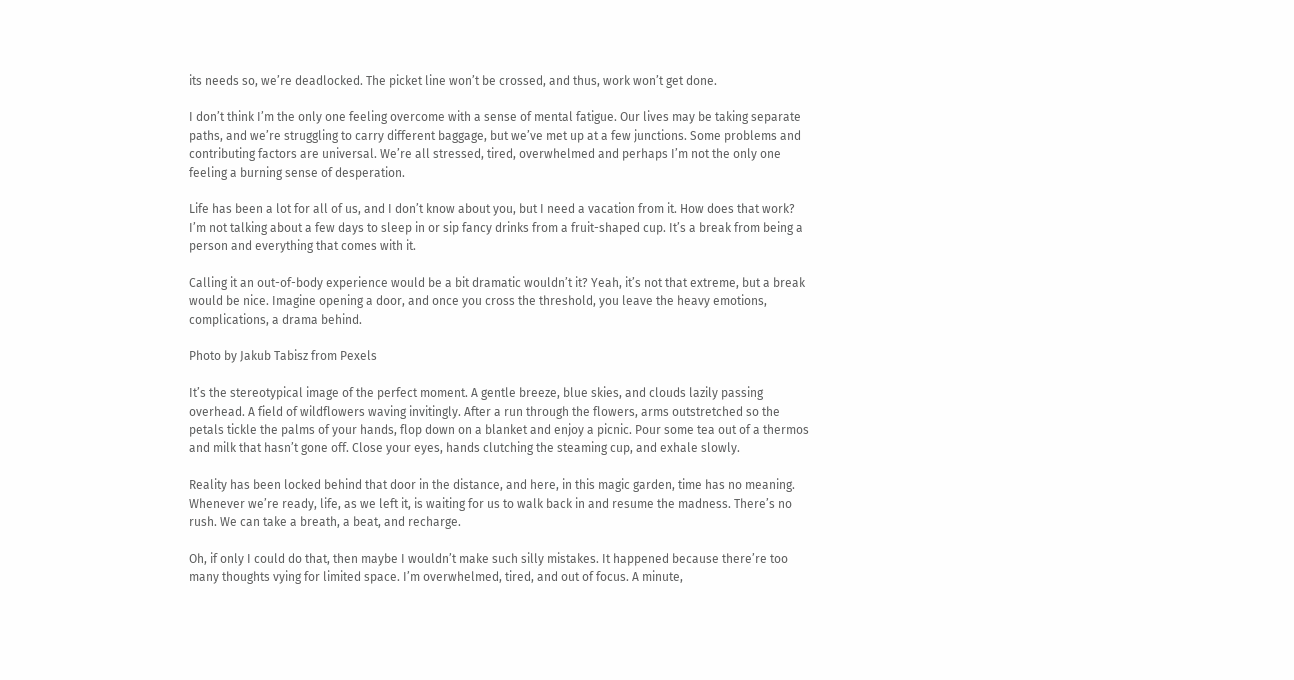its needs so, we’re deadlocked. The picket line won’t be crossed, and thus, work won’t get done.

I don’t think I’m the only one feeling overcome with a sense of mental fatigue. Our lives may be taking separate paths, and we’re struggling to carry different baggage, but we’ve met up at a few junctions. Some problems and contributing factors are universal. We’re all stressed, tired, overwhelmed and perhaps I’m not the only one feeling a burning sense of desperation.

Life has been a lot for all of us, and I don’t know about you, but I need a vacation from it. How does that work? I’m not talking about a few days to sleep in or sip fancy drinks from a fruit-shaped cup. It’s a break from being a person and everything that comes with it.

Calling it an out-of-body experience would be a bit dramatic wouldn’t it? Yeah, it’s not that extreme, but a break would be nice. Imagine opening a door, and once you cross the threshold, you leave the heavy emotions, complications, a drama behind.

Photo by Jakub Tabisz from Pexels

It’s the stereotypical image of the perfect moment. A gentle breeze, blue skies, and clouds lazily passing overhead. A field of wildflowers waving invitingly. After a run through the flowers, arms outstretched so the petals tickle the palms of your hands, flop down on a blanket and enjoy a picnic. Pour some tea out of a thermos and milk that hasn’t gone off. Close your eyes, hands clutching the steaming cup, and exhale slowly.

Reality has been locked behind that door in the distance, and here, in this magic garden, time has no meaning. Whenever we’re ready, life, as we left it, is waiting for us to walk back in and resume the madness. There’s no rush. We can take a breath, a beat, and recharge.

Oh, if only I could do that, then maybe I wouldn’t make such silly mistakes. It happened because there’re too many thoughts vying for limited space. I’m overwhelmed, tired, and out of focus. A minute,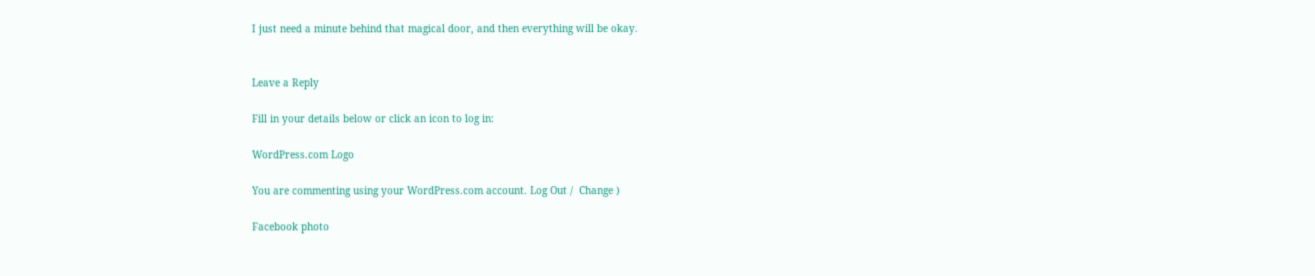I just need a minute behind that magical door, and then everything will be okay.


Leave a Reply

Fill in your details below or click an icon to log in:

WordPress.com Logo

You are commenting using your WordPress.com account. Log Out /  Change )

Facebook photo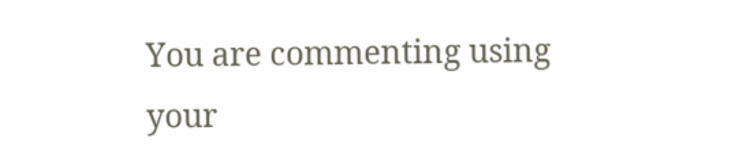You are commenting using your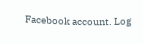Facebook account. Log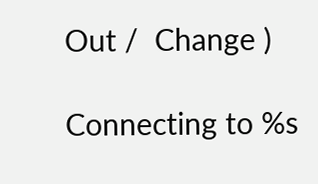Out /  Change )

Connecting to %s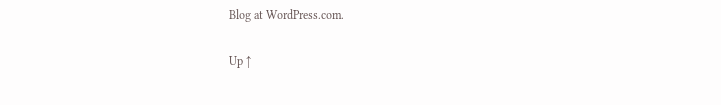Blog at WordPress.com.

Up ↑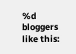%d bloggers like this: